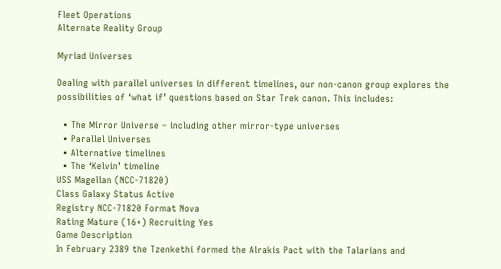Fleet Operations
Alternate Reality Group

Myriad Universes

Dealing with parallel universes in different timelines, our non-canon group explores the possibilities of ‘what if’ questions based on Star Trek canon. This includes:

  • The Mirror Universe – including other mirror-type universes
  • Parallel Universes
  • Alternative timelines
  • The ‘Kelvin’ timeline
USS Magellan (NCC-71820)
Class Galaxy Status Active
Registry NCC-71820 Format Nova
Rating Mature (16+) Recruiting Yes
Game Description
In February 2389 the Tzenkethi formed the Alrakis Pact with the Talarians and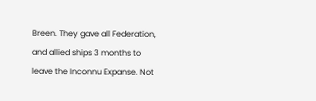Breen. They gave all Federation, and allied ships 3 months to leave the Inconnu Expanse. Not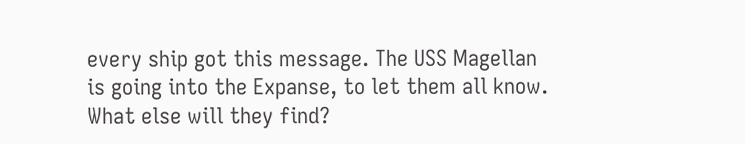every ship got this message. The USS Magellan is going into the Expanse, to let them all know. What else will they find?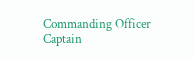Commanding Officer
Captain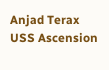Anjad Terax
USS Ascension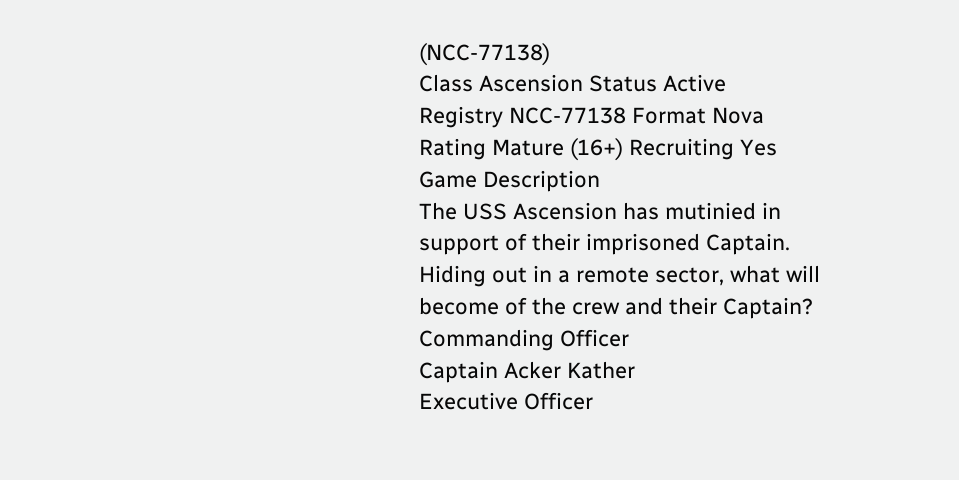(NCC-77138)
Class Ascension Status Active
Registry NCC-77138 Format Nova
Rating Mature (16+) Recruiting Yes
Game Description
The USS Ascension has mutinied in support of their imprisoned Captain. Hiding out in a remote sector, what will become of the crew and their Captain?
Commanding Officer
Captain Acker Kather
Executive Officer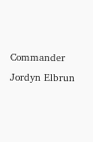Commander Jordyn Elbrun